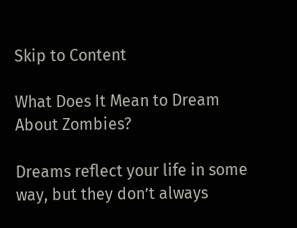Skip to Content

What Does It Mean to Dream About Zombies?

Dreams reflect your life in some way, but they don’t always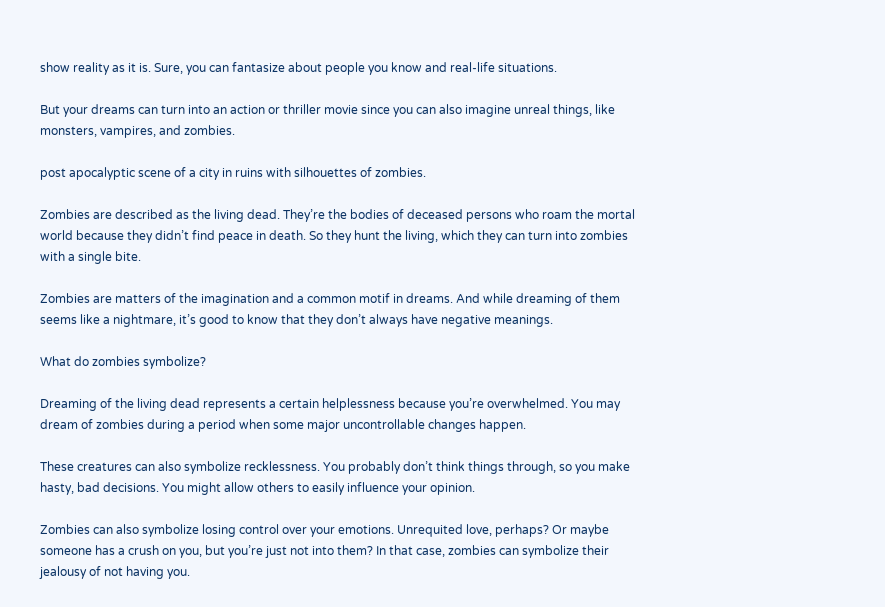show reality as it is. Sure, you can fantasize about people you know and real-life situations.

But your dreams can turn into an action or thriller movie since you can also imagine unreal things, like monsters, vampires, and zombies.

post apocalyptic scene of a city in ruins with silhouettes of zombies.

Zombies are described as the living dead. They’re the bodies of deceased persons who roam the mortal world because they didn’t find peace in death. So they hunt the living, which they can turn into zombies with a single bite.

Zombies are matters of the imagination and a common motif in dreams. And while dreaming of them seems like a nightmare, it’s good to know that they don’t always have negative meanings.

What do zombies symbolize?

Dreaming of the living dead represents a certain helplessness because you’re overwhelmed. You may dream of zombies during a period when some major uncontrollable changes happen.

These creatures can also symbolize recklessness. You probably don’t think things through, so you make hasty, bad decisions. You might allow others to easily influence your opinion.

Zombies can also symbolize losing control over your emotions. Unrequited love, perhaps? Or maybe someone has a crush on you, but you’re just not into them? In that case, zombies can symbolize their jealousy of not having you.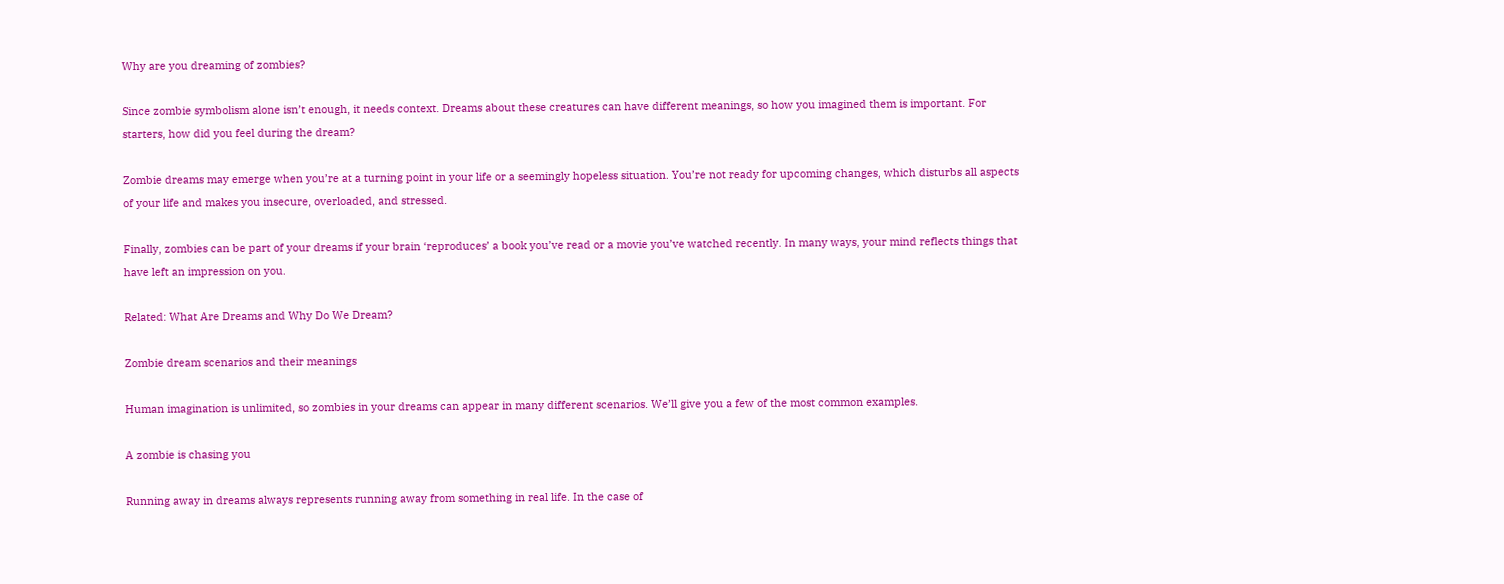Why are you dreaming of zombies?

Since zombie symbolism alone isn’t enough, it needs context. Dreams about these creatures can have different meanings, so how you imagined them is important. For starters, how did you feel during the dream?

Zombie dreams may emerge when you’re at a turning point in your life or a seemingly hopeless situation. You’re not ready for upcoming changes, which disturbs all aspects of your life and makes you insecure, overloaded, and stressed.

Finally, zombies can be part of your dreams if your brain ‘reproduces’ a book you’ve read or a movie you’ve watched recently. In many ways, your mind reflects things that have left an impression on you.

Related: What Are Dreams and Why Do We Dream?

Zombie dream scenarios and their meanings

Human imagination is unlimited, so zombies in your dreams can appear in many different scenarios. We’ll give you a few of the most common examples.

A zombie is chasing you

Running away in dreams always represents running away from something in real life. In the case of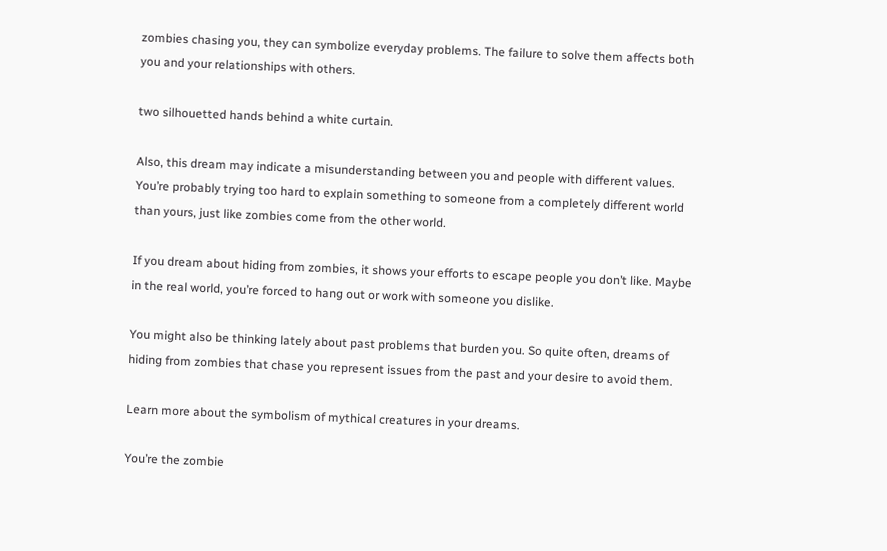zombies chasing you, they can symbolize everyday problems. The failure to solve them affects both you and your relationships with others.

two silhouetted hands behind a white curtain.

Also, this dream may indicate a misunderstanding between you and people with different values. You’re probably trying too hard to explain something to someone from a completely different world than yours, just like zombies come from the other world.

If you dream about hiding from zombies, it shows your efforts to escape people you don’t like. Maybe in the real world, you’re forced to hang out or work with someone you dislike.

You might also be thinking lately about past problems that burden you. So quite often, dreams of hiding from zombies that chase you represent issues from the past and your desire to avoid them.

Learn more about the symbolism of mythical creatures in your dreams.

You’re the zombie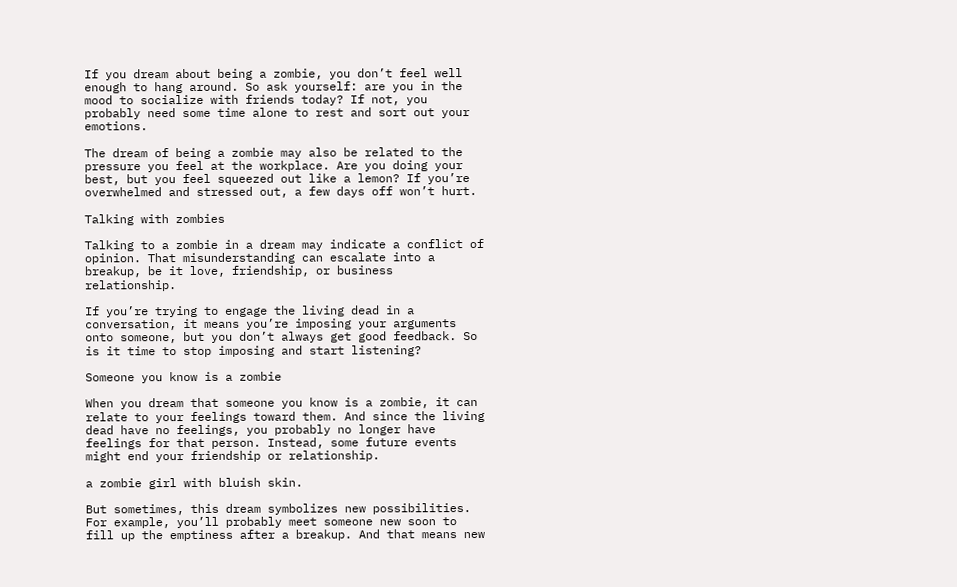If you dream about being a zombie, you don’t feel well enough to hang around. So ask yourself: are you in the mood to socialize with friends today? If not, you probably need some time alone to rest and sort out your emotions.

The dream of being a zombie may also be related to the pressure you feel at the workplace. Are you doing your best, but you feel squeezed out like a lemon? If you’re overwhelmed and stressed out, a few days off won’t hurt.

Talking with zombies

Talking to a zombie in a dream may indicate a conflict of opinion. That misunderstanding can escalate into a breakup, be it love, friendship, or business relationship.

If you’re trying to engage the living dead in a conversation, it means you’re imposing your arguments onto someone, but you don’t always get good feedback. So is it time to stop imposing and start listening?

Someone you know is a zombie

When you dream that someone you know is a zombie, it can relate to your feelings toward them. And since the living dead have no feelings, you probably no longer have feelings for that person. Instead, some future events might end your friendship or relationship.

a zombie girl with bluish skin.

But sometimes, this dream symbolizes new possibilities. For example, you’ll probably meet someone new soon to fill up the emptiness after a breakup. And that means new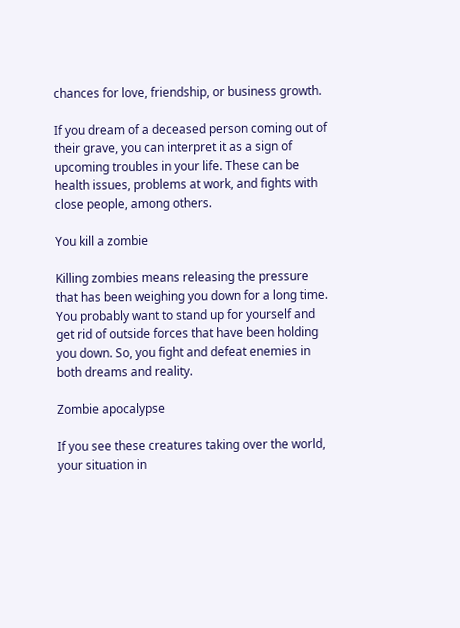chances for love, friendship, or business growth.

If you dream of a deceased person coming out of their grave, you can interpret it as a sign of upcoming troubles in your life. These can be health issues, problems at work, and fights with close people, among others.

You kill a zombie

Killing zombies means releasing the pressure that has been weighing you down for a long time. You probably want to stand up for yourself and get rid of outside forces that have been holding you down. So, you fight and defeat enemies in both dreams and reality.

Zombie apocalypse

If you see these creatures taking over the world, your situation in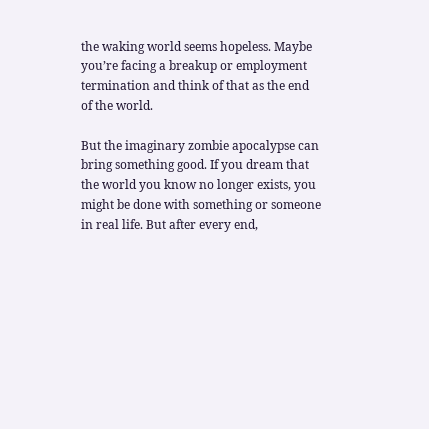the waking world seems hopeless. Maybe you’re facing a breakup or employment termination and think of that as the end of the world.

But the imaginary zombie apocalypse can bring something good. If you dream that the world you know no longer exists, you might be done with something or someone in real life. But after every end,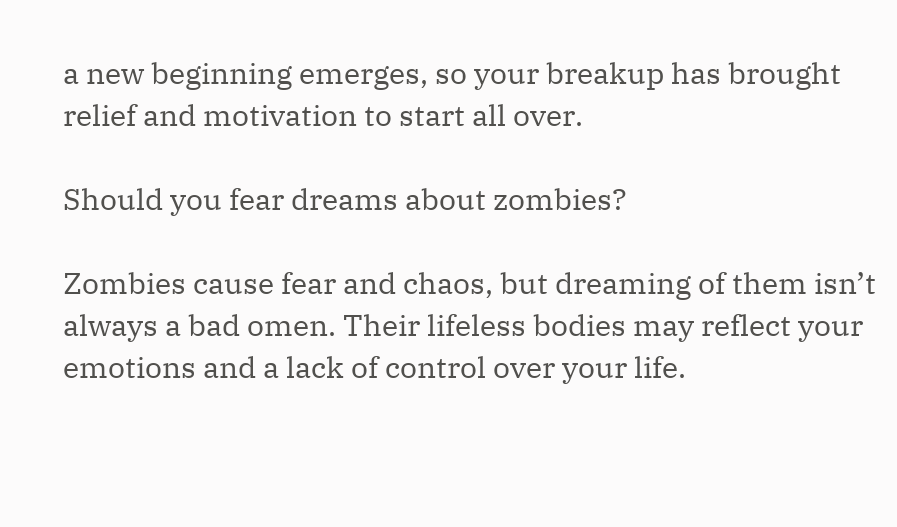a new beginning emerges, so your breakup has brought relief and motivation to start all over.

Should you fear dreams about zombies?

Zombies cause fear and chaos, but dreaming of them isn’t always a bad omen. Their lifeless bodies may reflect your emotions and a lack of control over your life.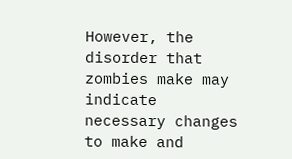However, the disorder that zombies make may indicate necessary changes to make and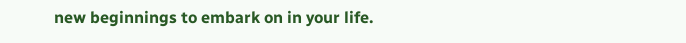new beginnings to embark on in your life.